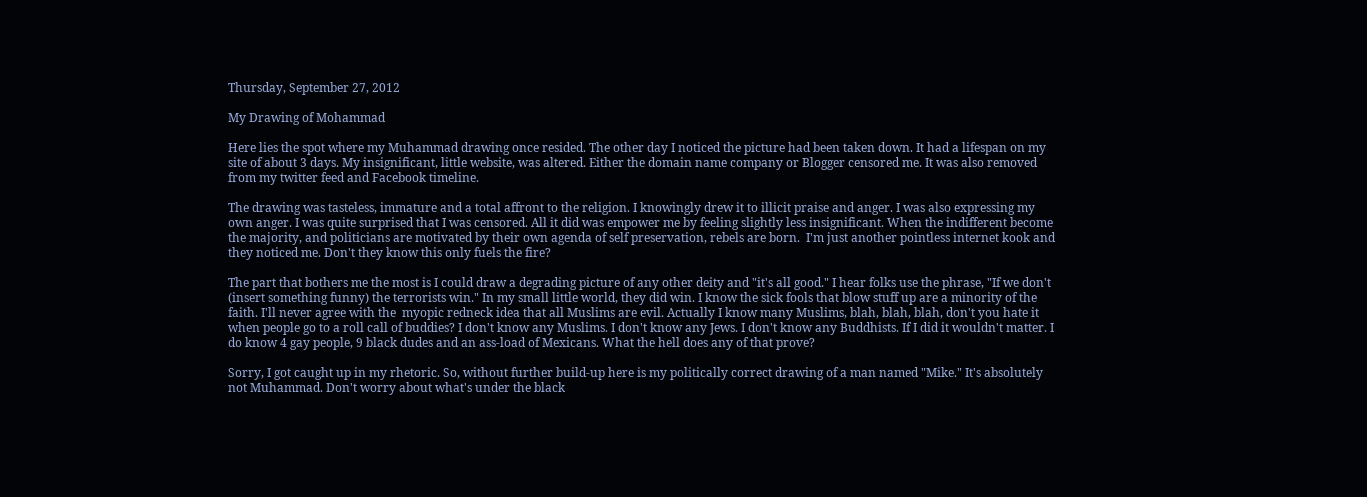Thursday, September 27, 2012

My Drawing of Mohammad

Here lies the spot where my Muhammad drawing once resided. The other day I noticed the picture had been taken down. It had a lifespan on my site of about 3 days. My insignificant, little website, was altered. Either the domain name company or Blogger censored me. It was also removed from my twitter feed and Facebook timeline.

The drawing was tasteless, immature and a total affront to the religion. I knowingly drew it to illicit praise and anger. I was also expressing my own anger. I was quite surprised that I was censored. All it did was empower me by feeling slightly less insignificant. When the indifferent become the majority, and politicians are motivated by their own agenda of self preservation, rebels are born.  I'm just another pointless internet kook and they noticed me. Don't they know this only fuels the fire?

The part that bothers me the most is I could draw a degrading picture of any other deity and "it's all good." I hear folks use the phrase, "If we don't (insert something funny) the terrorists win." In my small little world, they did win. I know the sick fools that blow stuff up are a minority of the faith. I'll never agree with the  myopic redneck idea that all Muslims are evil. Actually I know many Muslims, blah, blah, blah, don't you hate it when people go to a roll call of buddies? I don't know any Muslims. I don't know any Jews. I don't know any Buddhists. If I did it wouldn't matter. I do know 4 gay people, 9 black dudes and an ass-load of Mexicans. What the hell does any of that prove?

Sorry, I got caught up in my rhetoric. So, without further build-up here is my politically correct drawing of a man named "Mike." It's absolutely not Muhammad. Don't worry about what's under the black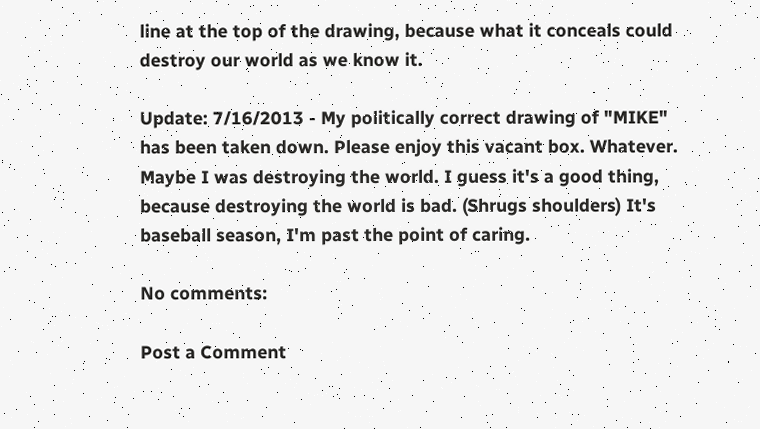line at the top of the drawing, because what it conceals could destroy our world as we know it.

Update: 7/16/2013 - My politically correct drawing of "MIKE" has been taken down. Please enjoy this vacant box. Whatever. Maybe I was destroying the world. I guess it's a good thing, because destroying the world is bad. (Shrugs shoulders) It's baseball season, I'm past the point of caring.

No comments:

Post a Comment